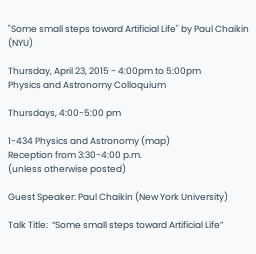"Some small steps toward Artificial Life" by Paul Chaikin (NYU)

Thursday, April 23, 2015 - 4:00pm to 5:00pm
Physics and Astronomy Colloquium

Thursdays, 4:00-5:00 pm

1-434 Physics and Astronomy (map)
Reception from 3:30-4:00 p.m.
(unless otherwise posted)

Guest Speaker: Paul Chaikin (New York University)

Talk Title:  “Some small steps toward Artificial Life”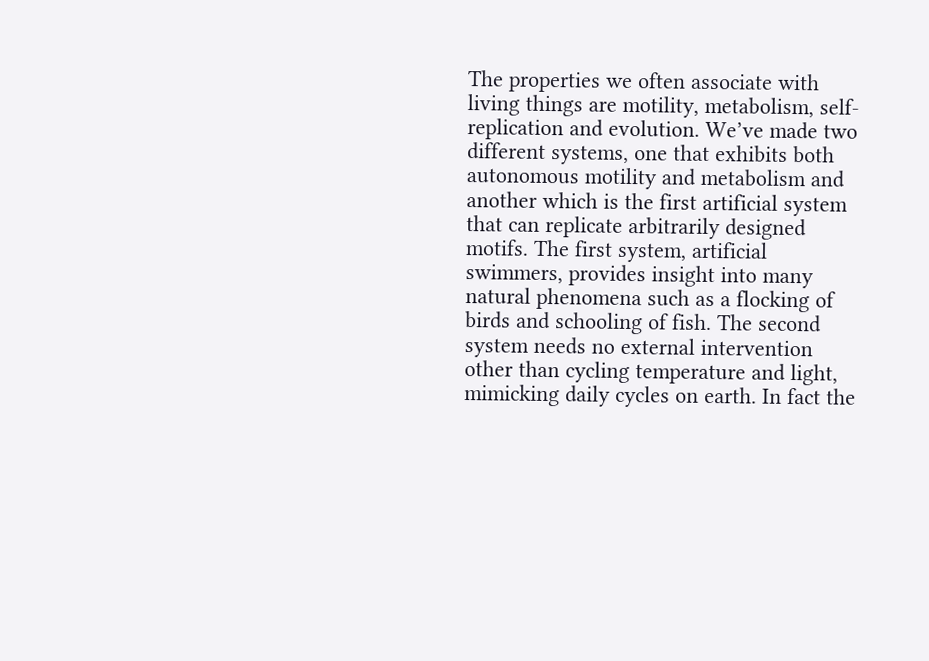The properties we often associate with living things are motility, metabolism, self-replication and evolution. We’ve made two different systems, one that exhibits both autonomous motility and metabolism and another which is the first artificial system that can replicate arbitrarily designed motifs. The first system, artificial swimmers, provides insight into many natural phenomena such as a flocking of birds and schooling of fish. The second system needs no external intervention other than cycling temperature and light, mimicking daily cycles on earth. In fact the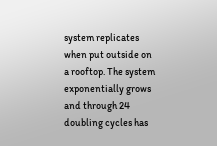system replicates when put outside on a rooftop. The system exponentially grows and through 24 doubling cycles has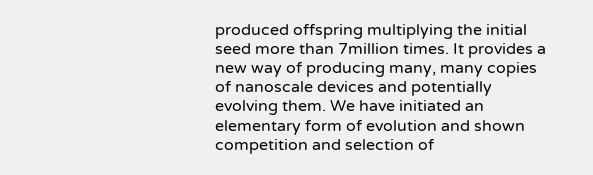produced offspring multiplying the initial seed more than 7million times. It provides a new way of producing many, many copies of nanoscale devices and potentially evolving them. We have initiated an elementary form of evolution and shown competition and selection of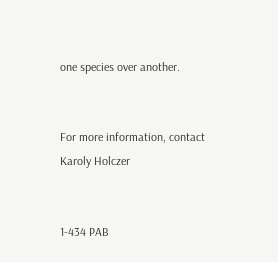one species over another.


For more information, contact Karoly Holczer


1-434 PAB